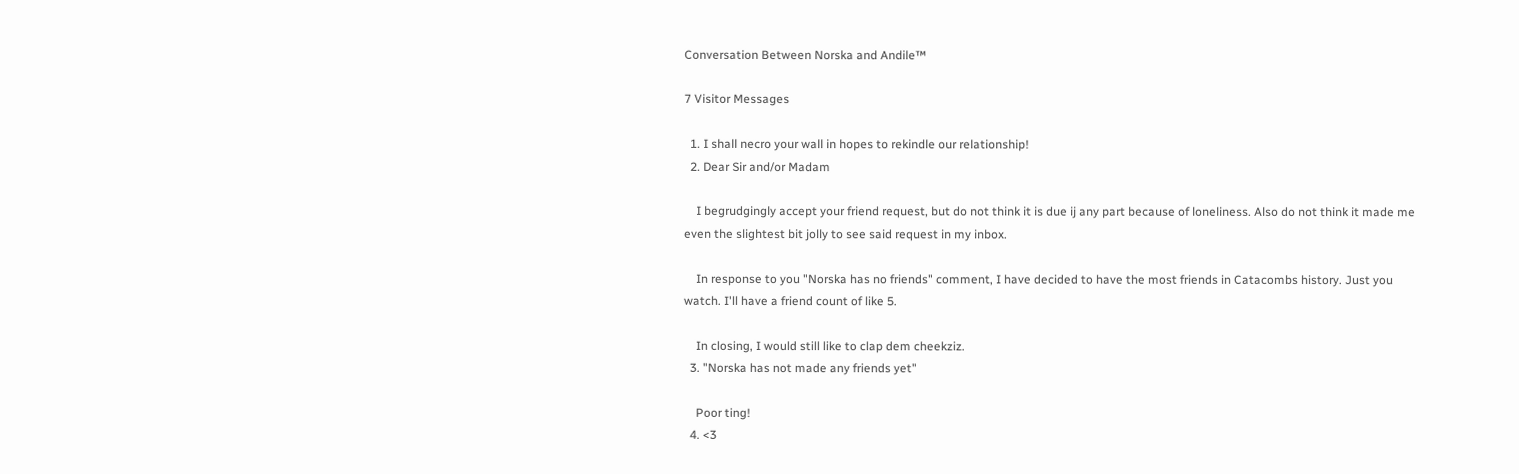Conversation Between Norska and Andile™

7 Visitor Messages

  1. I shall necro your wall in hopes to rekindle our relationship!
  2. Dear Sir and/or Madam

    I begrudgingly accept your friend request, but do not think it is due ij any part because of loneliness. Also do not think it made me even the slightest bit jolly to see said request in my inbox.

    In response to you "Norska has no friends" comment, I have decided to have the most friends in Catacombs history. Just you watch. I'll have a friend count of like 5.

    In closing, I would still like to clap dem cheekziz.
  3. "Norska has not made any friends yet"

    Poor ting!
  4. <3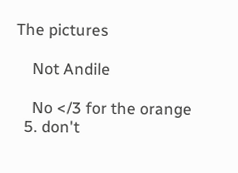The pictures

    Not Andile

    No </3 for the orange
  5. don't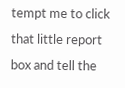tempt me to click that little report box and tell the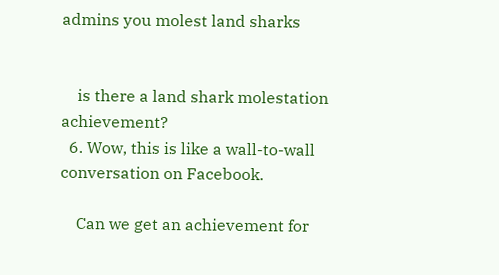admins you molest land sharks


    is there a land shark molestation achievement?
  6. Wow, this is like a wall-to-wall conversation on Facebook.

    Can we get an achievement for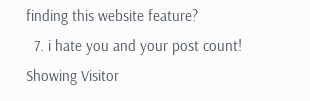finding this website feature?
  7. i hate you and your post count!
Showing Visitor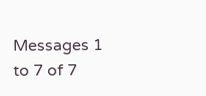Messages 1 to 7 of 7